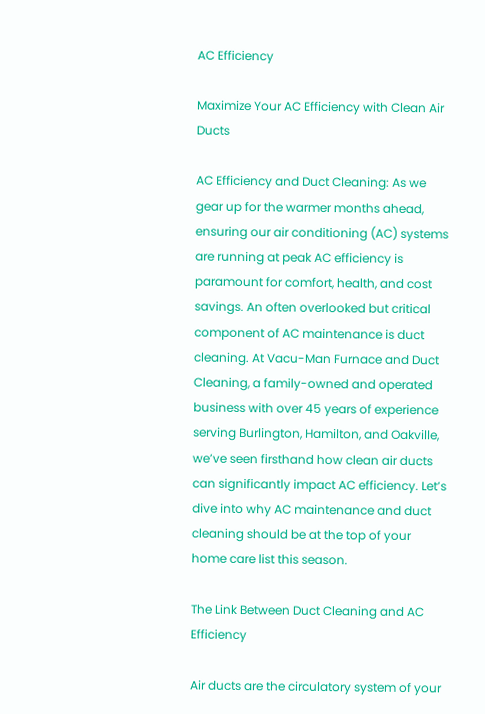AC Efficiency

Maximize Your AC Efficiency with Clean Air Ducts

AC Efficiency and Duct Cleaning: As we gear up for the warmer months ahead, ensuring our air conditioning (AC) systems are running at peak AC efficiency is paramount for comfort, health, and cost savings. An often overlooked but critical component of AC maintenance is duct cleaning. At Vacu-Man Furnace and Duct Cleaning, a family-owned and operated business with over 45 years of experience serving Burlington, Hamilton, and Oakville, we’ve seen firsthand how clean air ducts can significantly impact AC efficiency. Let’s dive into why AC maintenance and duct cleaning should be at the top of your home care list this season.

The Link Between Duct Cleaning and AC Efficiency

Air ducts are the circulatory system of your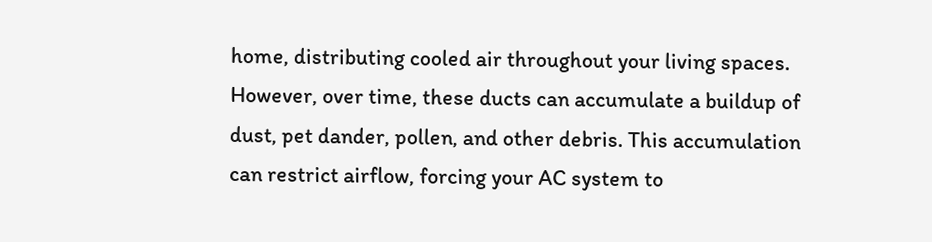home, distributing cooled air throughout your living spaces. However, over time, these ducts can accumulate a buildup of dust, pet dander, pollen, and other debris. This accumulation can restrict airflow, forcing your AC system to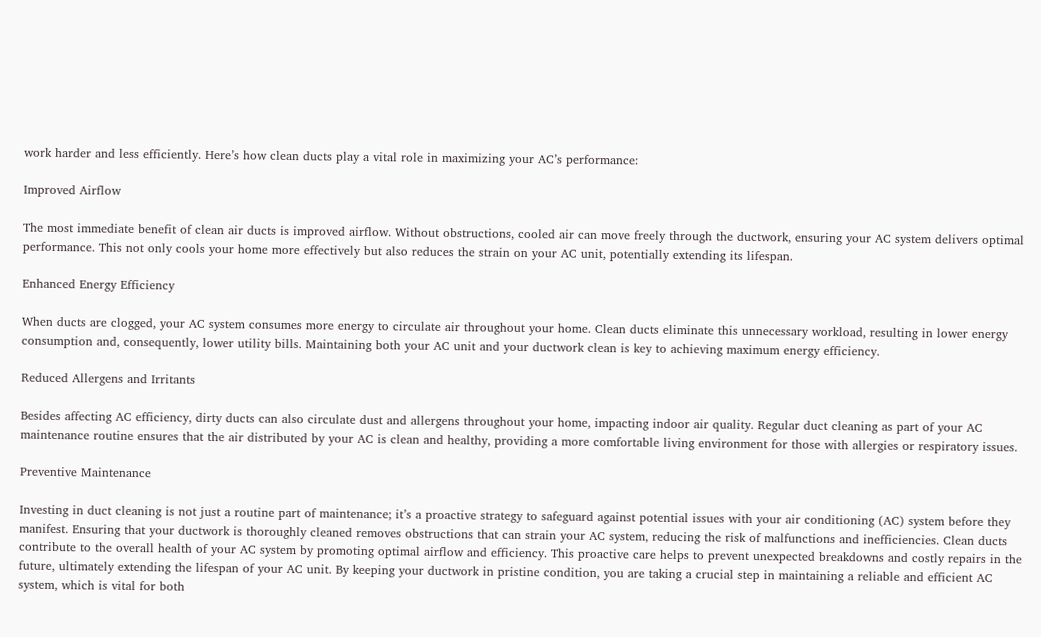work harder and less efficiently. Here’s how clean ducts play a vital role in maximizing your AC’s performance:

Improved Airflow

The most immediate benefit of clean air ducts is improved airflow. Without obstructions, cooled air can move freely through the ductwork, ensuring your AC system delivers optimal performance. This not only cools your home more effectively but also reduces the strain on your AC unit, potentially extending its lifespan.

Enhanced Energy Efficiency

When ducts are clogged, your AC system consumes more energy to circulate air throughout your home. Clean ducts eliminate this unnecessary workload, resulting in lower energy consumption and, consequently, lower utility bills. Maintaining both your AC unit and your ductwork clean is key to achieving maximum energy efficiency.

Reduced Allergens and Irritants

Besides affecting AC efficiency, dirty ducts can also circulate dust and allergens throughout your home, impacting indoor air quality. Regular duct cleaning as part of your AC maintenance routine ensures that the air distributed by your AC is clean and healthy, providing a more comfortable living environment for those with allergies or respiratory issues.

Preventive Maintenance

Investing in duct cleaning is not just a routine part of maintenance; it’s a proactive strategy to safeguard against potential issues with your air conditioning (AC) system before they manifest. Ensuring that your ductwork is thoroughly cleaned removes obstructions that can strain your AC system, reducing the risk of malfunctions and inefficiencies. Clean ducts contribute to the overall health of your AC system by promoting optimal airflow and efficiency. This proactive care helps to prevent unexpected breakdowns and costly repairs in the future, ultimately extending the lifespan of your AC unit. By keeping your ductwork in pristine condition, you are taking a crucial step in maintaining a reliable and efficient AC system, which is vital for both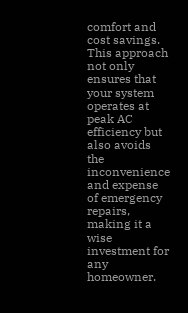comfort and cost savings. This approach not only ensures that your system operates at peak AC efficiency but also avoids the inconvenience and expense of emergency repairs, making it a wise investment for any homeowner.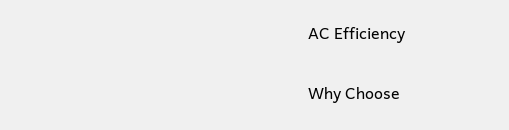AC Efficiency

Why Choose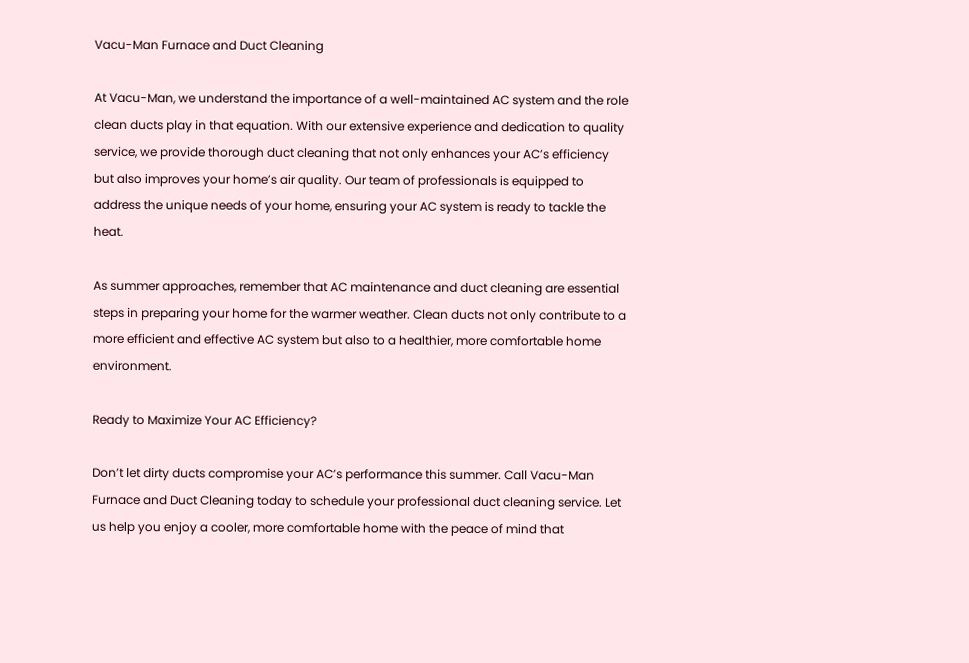Vacu-Man Furnace and Duct Cleaning

At Vacu-Man, we understand the importance of a well-maintained AC system and the role clean ducts play in that equation. With our extensive experience and dedication to quality service, we provide thorough duct cleaning that not only enhances your AC’s efficiency but also improves your home’s air quality. Our team of professionals is equipped to address the unique needs of your home, ensuring your AC system is ready to tackle the heat.

As summer approaches, remember that AC maintenance and duct cleaning are essential steps in preparing your home for the warmer weather. Clean ducts not only contribute to a more efficient and effective AC system but also to a healthier, more comfortable home environment.

Ready to Maximize Your AC Efficiency?

Don’t let dirty ducts compromise your AC’s performance this summer. Call Vacu-Man Furnace and Duct Cleaning today to schedule your professional duct cleaning service. Let us help you enjoy a cooler, more comfortable home with the peace of mind that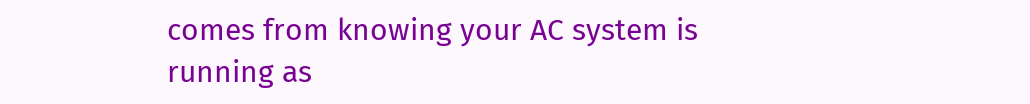comes from knowing your AC system is running as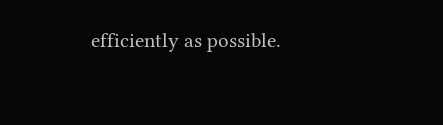efficiently as possible.